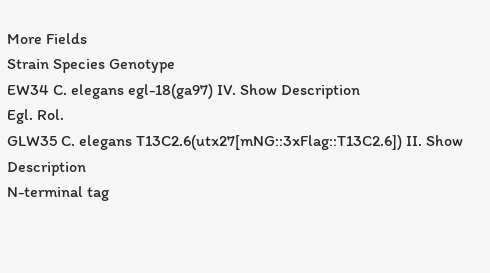More Fields
Strain Species Genotype
EW34 C. elegans egl-18(ga97) IV. Show Description
Egl. Rol.
GLW35 C. elegans T13C2.6(utx27[mNG::3xFlag::T13C2.6]) II. Show Description
N-terminal tag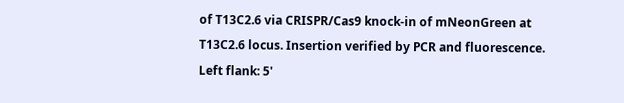of T13C2.6 via CRISPR/Cas9 knock-in of mNeonGreen at T13C2.6 locus. Insertion verified by PCR and fluorescence. Left flank: 5'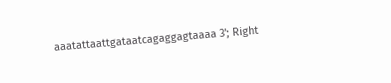aaatattaattgataatcagaggagtaaaa 3'; Right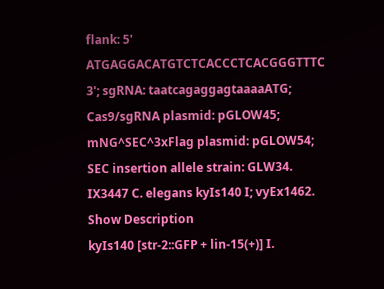flank: 5' ATGAGGACATGTCTCACCCTCACGGGTTTC 3'; sgRNA: taatcagaggagtaaaaATG; Cas9/sgRNA plasmid: pGLOW45; mNG^SEC^3xFlag plasmid: pGLOW54; SEC insertion allele strain: GLW34.
IX3447 C. elegans kyIs140 I; vyEx1462. Show Description
kyIs140 [str-2::GFP + lin-15(+)] I.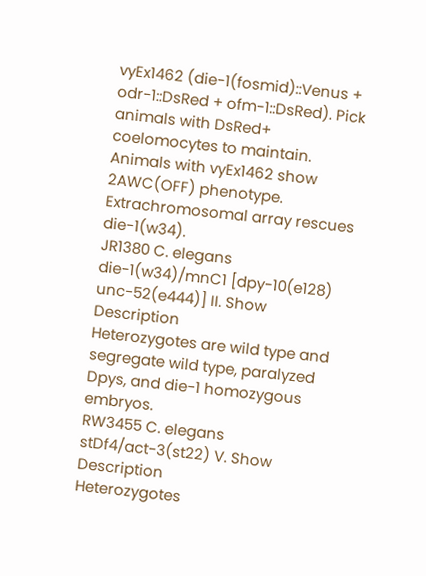vyEx1462 (die-1(fosmid)::Venus + odr-1::DsRed + ofm-1::DsRed). Pick animals with DsRed+ coelomocytes to maintain. Animals with vyEx1462 show 2AWC(OFF) phenotype. Extrachromosomal array rescues die-1(w34).
JR1380 C. elegans die-1(w34)/mnC1 [dpy-10(e128) unc-52(e444)] II. Show Description
Heterozygotes are wild type and segregate wild type, paralyzed Dpys, and die-1 homozygous embryos.
RW3455 C. elegans stDf4/act-3(st22) V. Show Description
Heterozygotes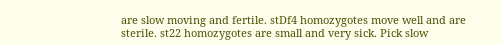are slow moving and fertile. stDf4 homozygotes move well and are sterile. st22 homozygotes are small and very sick. Pick slow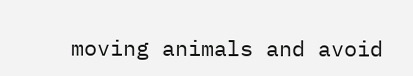moving animals and avoid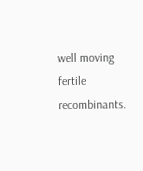well moving fertile recombinants.